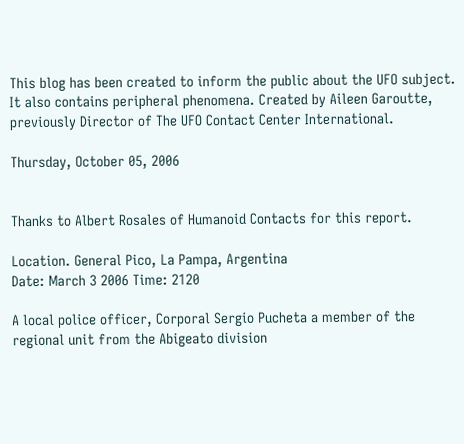This blog has been created to inform the public about the UFO subject. It also contains peripheral phenomena. Created by Aileen Garoutte, previously Director of The UFO Contact Center International.

Thursday, October 05, 2006


Thanks to Albert Rosales of Humanoid Contacts for this report.

Location. General Pico, La Pampa, Argentina
Date: March 3 2006 Time: 2120

A local police officer, Corporal Sergio Pucheta a member of the regional unit from the Abigeato division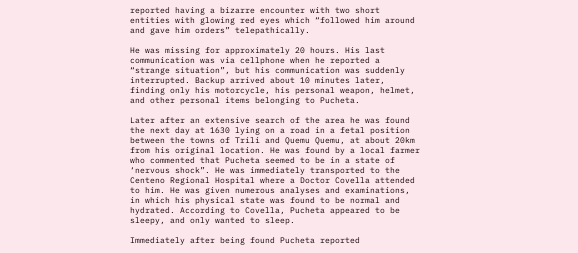reported having a bizarre encounter with two short entities with glowing red eyes which “followed him around and gave him orders” telepathically.

He was missing for approximately 20 hours. His last communication was via cellphone when he reported a “strange situation”, but his communication was suddenly interrupted. Backup arrived about 10 minutes later, finding only his motorcycle, his personal weapon, helmet, and other personal items belonging to Pucheta.

Later after an extensive search of the area he was found the next day at 1630 lying on a road in a fetal position between the towns of Trili and Quemu Quemu, at about 20km from his original location. He was found by a local farmer who commented that Pucheta seemed to be in a state of ‘nervous shock”. He was immediately transported to the Centeno Regional Hospital where a Doctor Covella attended to him. He was given numerous analyses and examinations, in which his physical state was found to be normal and hydrated. According to Covella, Pucheta appeared to be sleepy, and only wanted to sleep.

Immediately after being found Pucheta reported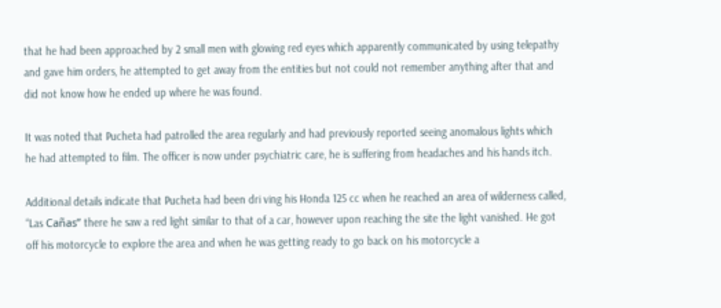that he had been approached by 2 small men with glowing red eyes which apparently communicated by using telepathy and gave him orders, he attempted to get away from the entities but not could not remember anything after that and did not know how he ended up where he was found.

It was noted that Pucheta had patrolled the area regularly and had previously reported seeing anomalous lights which he had attempted to film. The officer is now under psychiatric care, he is suffering from headaches and his hands itch.

Additional details indicate that Pucheta had been dri ving his Honda 125 cc when he reached an area of wilderness called, “Las Cañas” there he saw a red light similar to that of a car, however upon reaching the site the light vanished. He got off his motorcycle to explore the area and when he was getting ready to go back on his motorcycle a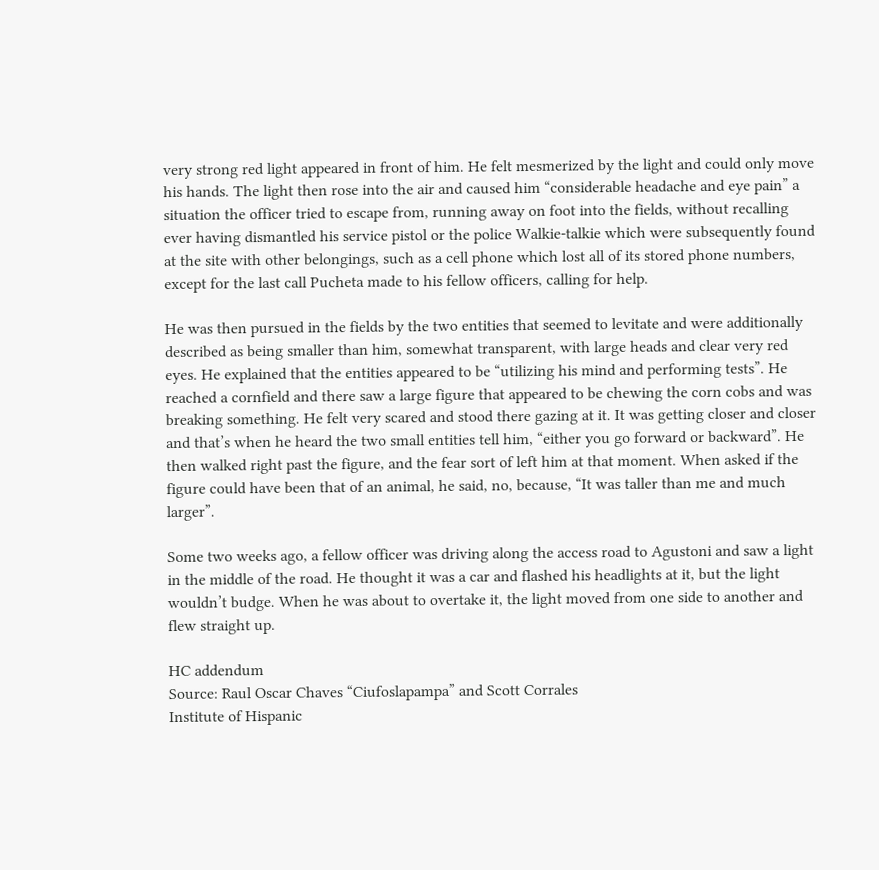very strong red light appeared in front of him. He felt mesmerized by the light and could only move his hands. The light then rose into the air and caused him “considerable headache and eye pain” a situation the officer tried to escape from, running away on foot into the fields, without recalling ever having dismantled his service pistol or the police Walkie-talkie which were subsequently found at the site with other belongings, such as a cell phone which lost all of its stored phone numbers, except for the last call Pucheta made to his fellow officers, calling for help.

He was then pursued in the fields by the two entities that seemed to levitate and were additionally described as being smaller than him, somewhat transparent, with large heads and clear very red eyes. He explained that the entities appeared to be “utilizing his mind and performing tests”. He reached a cornfield and there saw a large figure that appeared to be chewing the corn cobs and was breaking something. He felt very scared and stood there gazing at it. It was getting closer and closer and that’s when he heard the two small entities tell him, “either you go forward or backward”. He then walked right past the figure, and the fear sort of left him at that moment. When asked if the figure could have been that of an animal, he said, no, because, “It was taller than me and much larger”.

Some two weeks ago, a fellow officer was driving along the access road to Agustoni and saw a light in the middle of the road. He thought it was a car and flashed his headlights at it, but the light wouldn’t budge. When he was about to overtake it, the light moved from one side to another and flew straight up.

HC addendum
Source: Raul Oscar Chaves “Ciufoslapampa” and Scott Corrales
Institute of Hispanic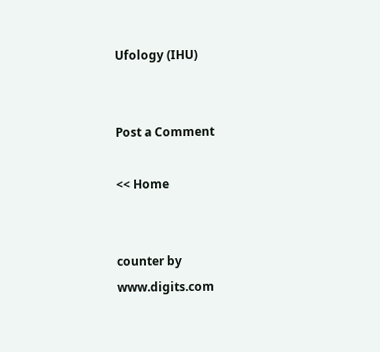Ufology (IHU)


Post a Comment

<< Home


counter by www.digits.com